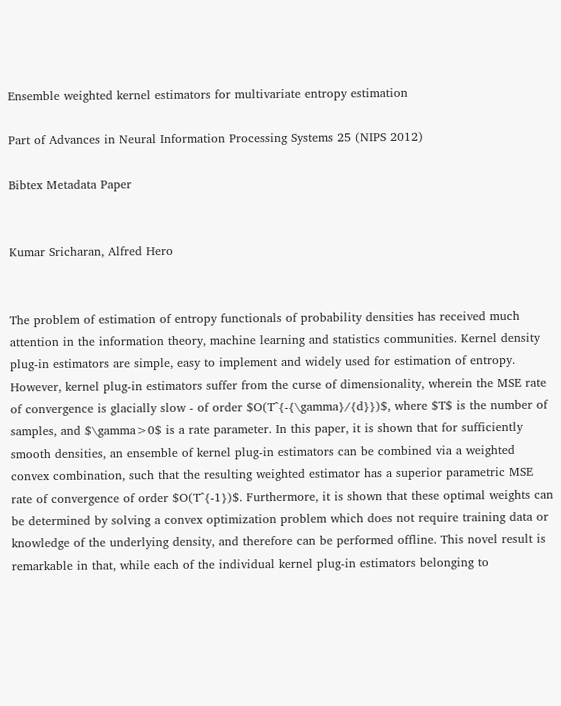Ensemble weighted kernel estimators for multivariate entropy estimation

Part of Advances in Neural Information Processing Systems 25 (NIPS 2012)

Bibtex Metadata Paper


Kumar Sricharan, Alfred Hero


The problem of estimation of entropy functionals of probability densities has received much attention in the information theory, machine learning and statistics communities. Kernel density plug-in estimators are simple, easy to implement and widely used for estimation of entropy. However, kernel plug-in estimators suffer from the curse of dimensionality, wherein the MSE rate of convergence is glacially slow - of order $O(T^{-{\gamma}/{d}})$, where $T$ is the number of samples, and $\gamma>0$ is a rate parameter. In this paper, it is shown that for sufficiently smooth densities, an ensemble of kernel plug-in estimators can be combined via a weighted convex combination, such that the resulting weighted estimator has a superior parametric MSE rate of convergence of order $O(T^{-1})$. Furthermore, it is shown that these optimal weights can be determined by solving a convex optimization problem which does not require training data or knowledge of the underlying density, and therefore can be performed offline. This novel result is remarkable in that, while each of the individual kernel plug-in estimators belonging to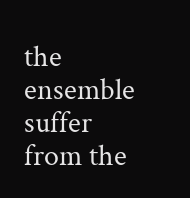the ensemble suffer from the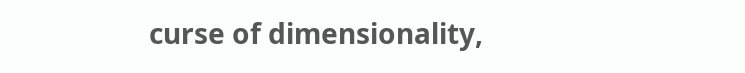curse of dimensionality,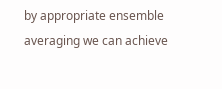by appropriate ensemble averaging we can achieve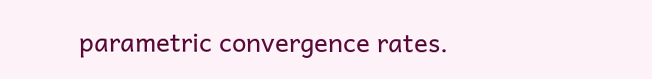parametric convergence rates.